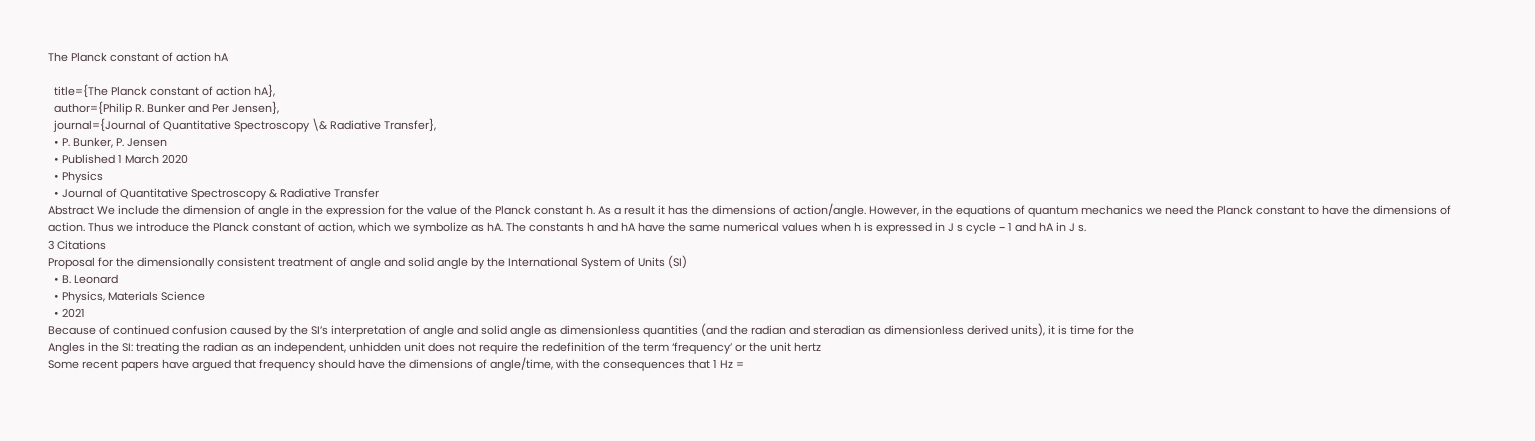The Planck constant of action hA

  title={The Planck constant of action hA},
  author={Philip R. Bunker and Per Jensen},
  journal={Journal of Quantitative Spectroscopy \& Radiative Transfer},
  • P. Bunker, P. Jensen
  • Published 1 March 2020
  • Physics
  • Journal of Quantitative Spectroscopy & Radiative Transfer
Abstract We include the dimension of angle in the expression for the value of the Planck constant h. As a result it has the dimensions of action/angle. However, in the equations of quantum mechanics we need the Planck constant to have the dimensions of action. Thus we introduce the Planck constant of action, which we symbolize as hA. The constants h and hA have the same numerical values when h is expressed in J s cycle − 1 and hA in J s.
3 Citations
Proposal for the dimensionally consistent treatment of angle and solid angle by the International System of Units (SI)
  • B. Leonard
  • Physics, Materials Science
  • 2021
Because of continued confusion caused by the SI’s interpretation of angle and solid angle as dimensionless quantities (and the radian and steradian as dimensionless derived units), it is time for the
Angles in the SI: treating the radian as an independent, unhidden unit does not require the redefinition of the term ‘frequency’ or the unit hertz
Some recent papers have argued that frequency should have the dimensions of angle/time, with the consequences that 1 Hz =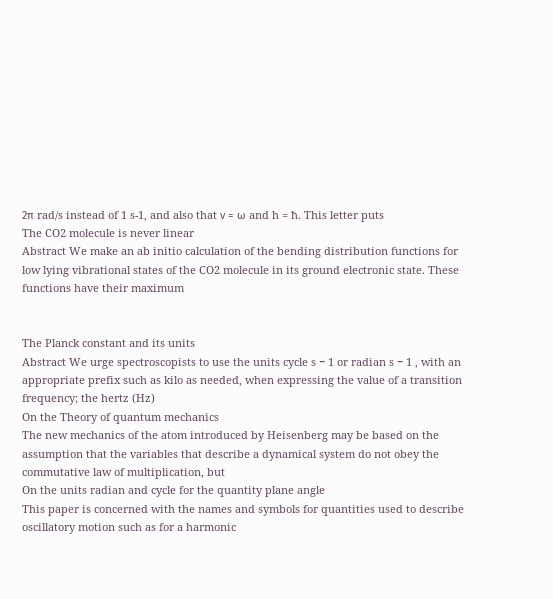2π rad/s instead of 1 s-1, and also that ν = ω and h = ħ. This letter puts
The CO2 molecule is never linear
Abstract We make an ab initio calculation of the bending distribution functions for low lying vibrational states of the CO2 molecule in its ground electronic state. These functions have their maximum


The Planck constant and its units
Abstract We urge spectroscopists to use the units cycle s − 1 or radian s − 1 , with an appropriate prefix such as kilo as needed, when expressing the value of a transition frequency; the hertz (Hz)
On the Theory of quantum mechanics
The new mechanics of the atom introduced by Heisenberg may be based on the assumption that the variables that describe a dynamical system do not obey the commutative law of multiplication, but
On the units radian and cycle for the quantity plane angle
This paper is concerned with the names and symbols for quantities used to describe oscillatory motion such as for a harmonic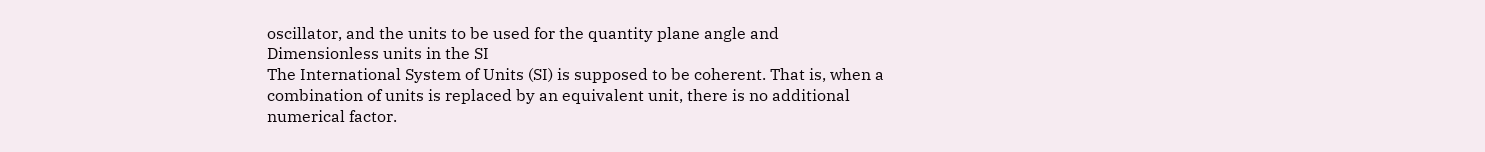oscillator, and the units to be used for the quantity plane angle and
Dimensionless units in the SI
The International System of Units (SI) is supposed to be coherent. That is, when a combination of units is replaced by an equivalent unit, there is no additional numerical factor.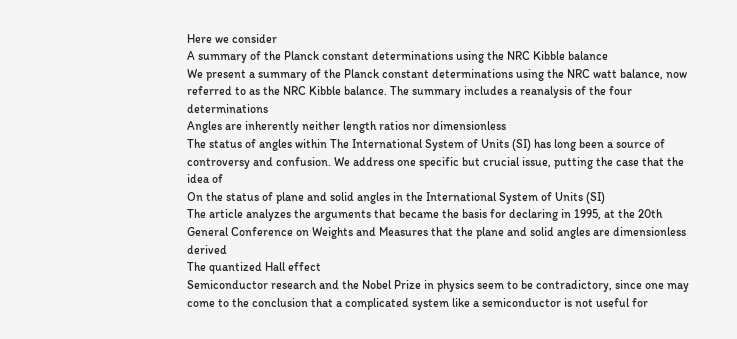Here we consider
A summary of the Planck constant determinations using the NRC Kibble balance
We present a summary of the Planck constant determinations using the NRC watt balance, now referred to as the NRC Kibble balance. The summary includes a reanalysis of the four determinations
Angles are inherently neither length ratios nor dimensionless
The status of angles within The International System of Units (SI) has long been a source of controversy and confusion. We address one specific but crucial issue, putting the case that the idea of
On the status of plane and solid angles in the International System of Units (SI)
The article analyzes the arguments that became the basis for declaring in 1995, at the 20th General Conference on Weights and Measures that the plane and solid angles are dimensionless derived
The quantized Hall effect
Semiconductor research and the Nobel Prize in physics seem to be contradictory, since one may come to the conclusion that a complicated system like a semiconductor is not useful for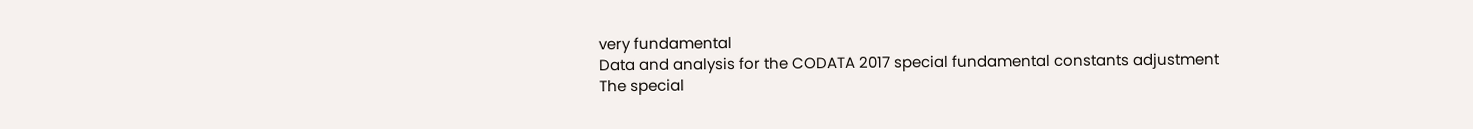very fundamental
Data and analysis for the CODATA 2017 special fundamental constants adjustment
The special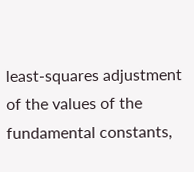least-squares adjustment of the values of the fundamental constants,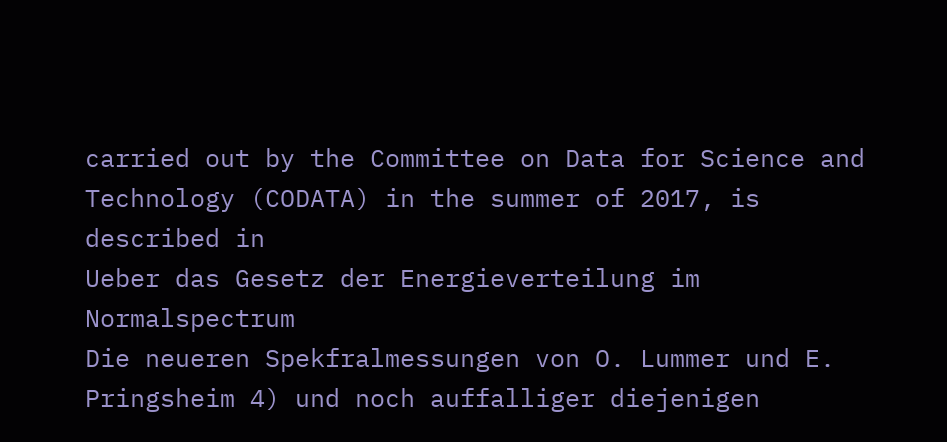carried out by the Committee on Data for Science and Technology (CODATA) in the summer of 2017, is described in
Ueber das Gesetz der Energieverteilung im Normalspectrum
Die neueren Spekfralmessungen von O. Lummer und E. Pringsheim 4) und noch auffalliger diejenigen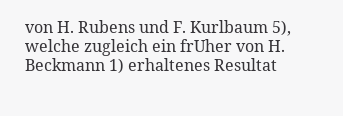von H. Rubens und F. Kurlbaum 5), welche zugleich ein frUher von H. Beckmann 1) erhaltenes Resultat